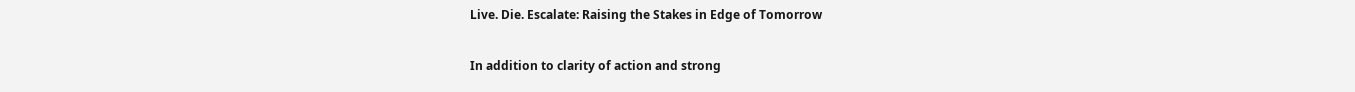Live. Die. Escalate: Raising the Stakes in Edge of Tomorrow

In addition to clarity of action and strong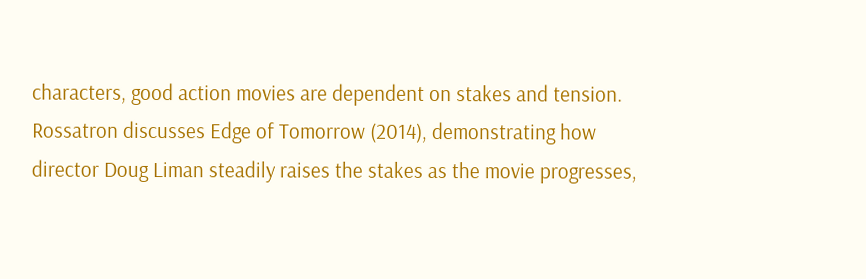characters, good action movies are dependent on stakes and tension. Rossatron discusses Edge of Tomorrow (2014), demonstrating how director Doug Liman steadily raises the stakes as the movie progresses,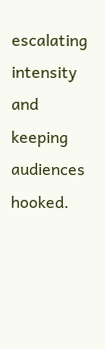escalating intensity and keeping audiences hooked.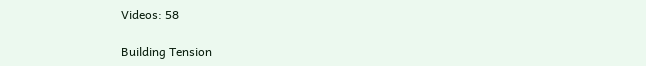Videos: 58

Building Tension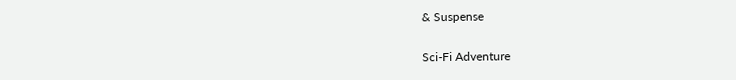& Suspense

Sci-Fi Adventure